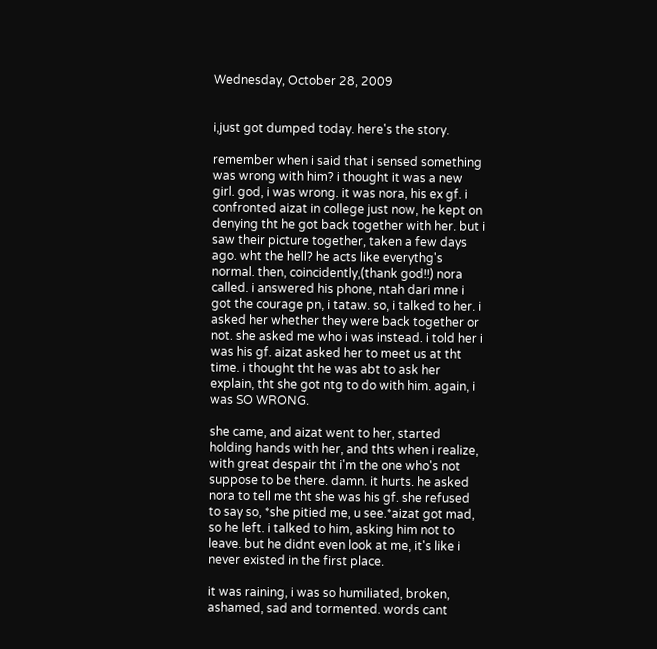Wednesday, October 28, 2009


i,just got dumped today. here's the story.

remember when i said that i sensed something was wrong with him? i thought it was a new girl. god, i was wrong. it was nora, his ex gf. i confronted aizat in college just now, he kept on denying tht he got back together with her. but i saw their picture together, taken a few days ago. wht the hell? he acts like everythg's normal. then, coincidently,(thank god!!) nora called. i answered his phone, ntah dari mne i got the courage pn, i tataw. so, i talked to her. i asked her whether they were back together or not. she asked me who i was instead. i told her i was his gf. aizat asked her to meet us at tht time. i thought tht he was abt to ask her explain, tht she got ntg to do with him. again, i was SO WRONG.

she came, and aizat went to her, started holding hands with her, and thts when i realize, with great despair tht i'm the one who's not suppose to be there. damn. it hurts. he asked nora to tell me tht she was his gf. she refused to say so, *she pitied me, u see.*aizat got mad, so he left. i talked to him, asking him not to leave. but he didnt even look at me, it's like i never existed in the first place.

it was raining, i was so humiliated, broken, ashamed, sad and tormented. words cant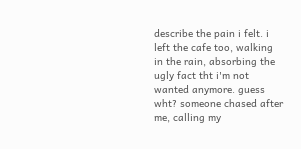describe the pain i felt. i left the cafe too, walking in the rain, absorbing the ugly fact tht i'm not wanted anymore. guess wht? someone chased after me, calling my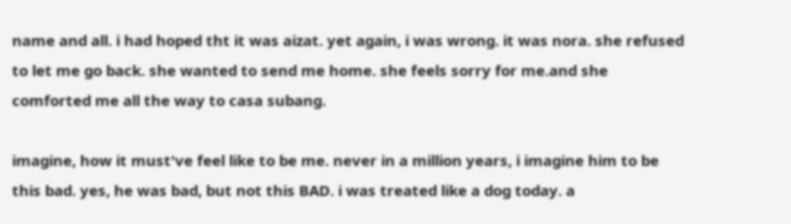name and all. i had hoped tht it was aizat. yet again, i was wrong. it was nora. she refused to let me go back. she wanted to send me home. she feels sorry for me.and she comforted me all the way to casa subang.

imagine, how it must've feel like to be me. never in a million years, i imagine him to be this bad. yes, he was bad, but not this BAD. i was treated like a dog today. a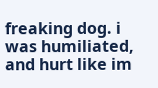freaking dog. i was humiliated, and hurt like im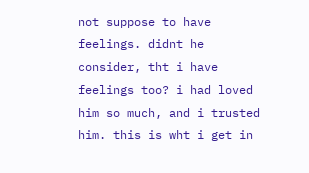not suppose to have feelings. didnt he consider, tht i have feelings too? i had loved him so much, and i trusted him. this is wht i get in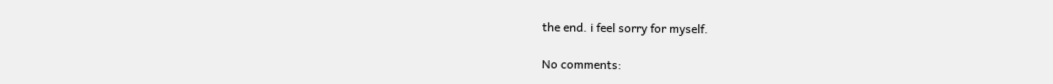the end. i feel sorry for myself.

No comments: